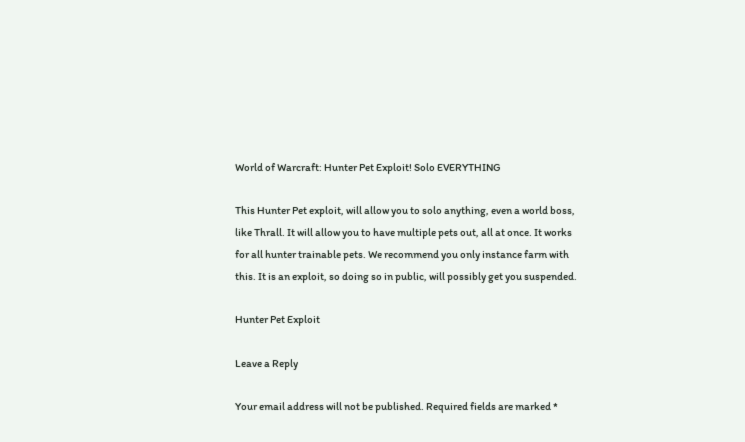World of Warcraft: Hunter Pet Exploit! Solo EVERYTHING

This Hunter Pet exploit, will allow you to solo anything, even a world boss, like Thrall. It will allow you to have multiple pets out, all at once. It works for all hunter trainable pets. We recommend you only instance farm with this. It is an exploit, so doing so in public, will possibly get you suspended.

Hunter Pet Exploit

Leave a Reply

Your email address will not be published. Required fields are marked *